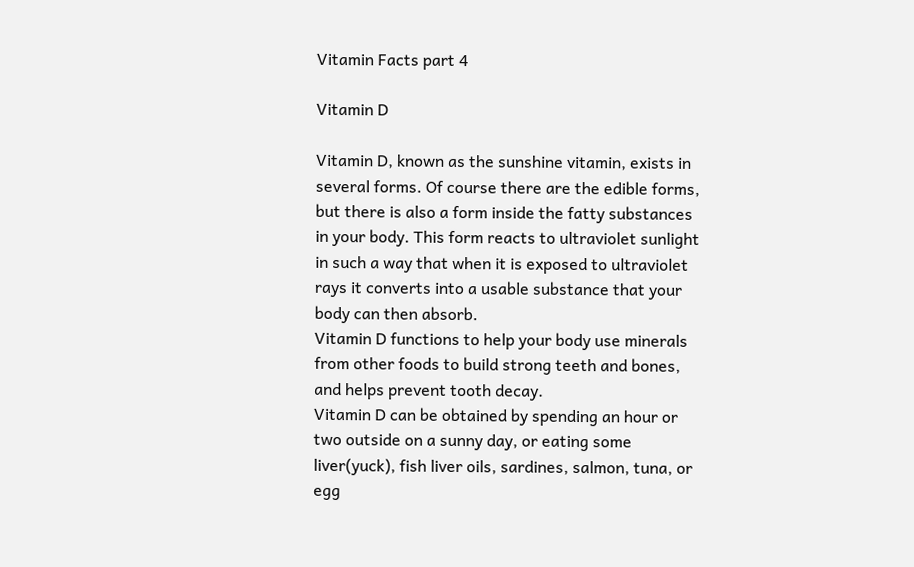Vitamin Facts part 4

Vitamin D

Vitamin D, known as the sunshine vitamin, exists in several forms. Of course there are the edible forms, but there is also a form inside the fatty substances in your body. This form reacts to ultraviolet sunlight in such a way that when it is exposed to ultraviolet rays it converts into a usable substance that your body can then absorb.
Vitamin D functions to help your body use minerals from other foods to build strong teeth and bones, and helps prevent tooth decay.
Vitamin D can be obtained by spending an hour or two outside on a sunny day, or eating some liver(yuck), fish liver oils, sardines, salmon, tuna, or egg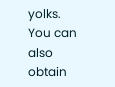yolks. You can also obtain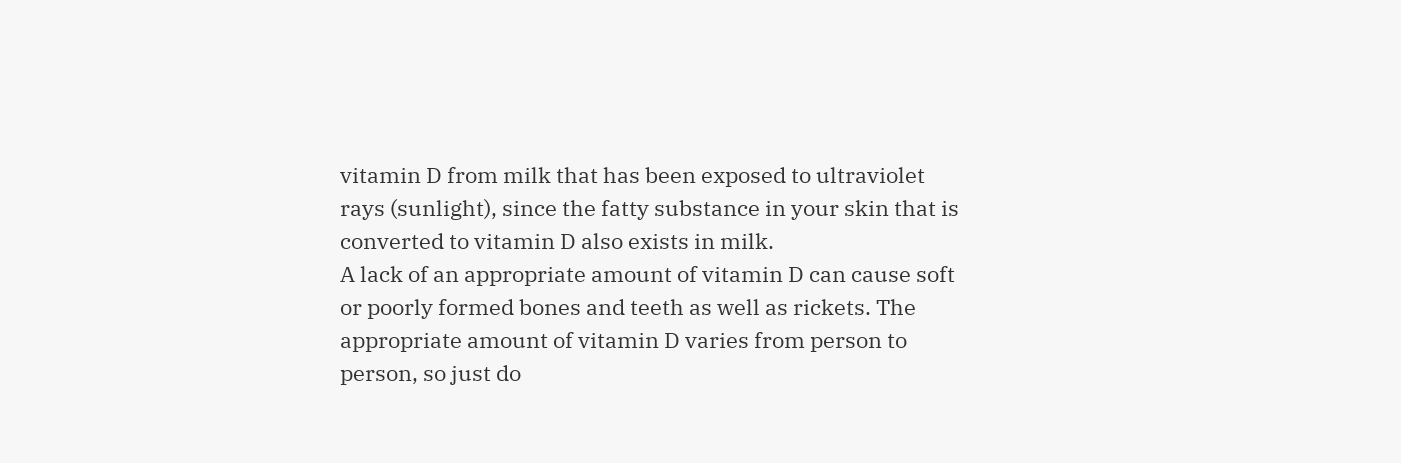vitamin D from milk that has been exposed to ultraviolet rays (sunlight), since the fatty substance in your skin that is converted to vitamin D also exists in milk.
A lack of an appropriate amount of vitamin D can cause soft or poorly formed bones and teeth as well as rickets. The appropriate amount of vitamin D varies from person to person, so just do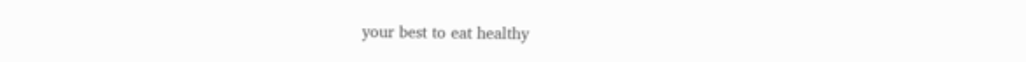your best to eat healthy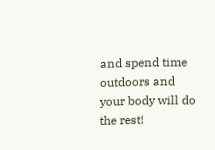and spend time outdoors and your body will do the rest!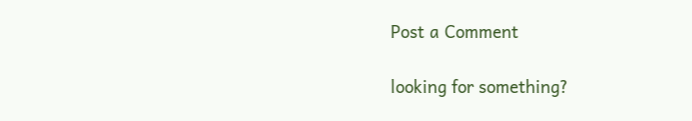Post a Comment

looking for something?